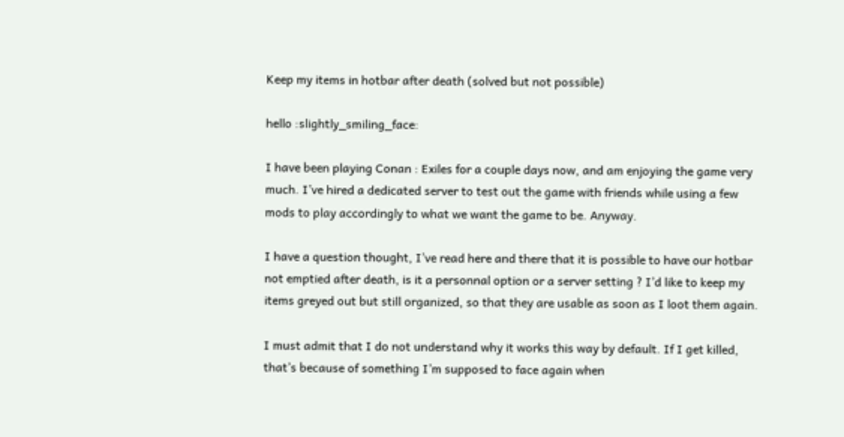Keep my items in hotbar after death (solved but not possible)

hello :slightly_smiling_face:

I have been playing Conan : Exiles for a couple days now, and am enjoying the game very much. I’ve hired a dedicated server to test out the game with friends while using a few mods to play accordingly to what we want the game to be. Anyway.

I have a question thought, I’ve read here and there that it is possible to have our hotbar not emptied after death, is it a personnal option or a server setting ? I’d like to keep my items greyed out but still organized, so that they are usable as soon as I loot them again.

I must admit that I do not understand why it works this way by default. If I get killed, that’s because of something I’m supposed to face again when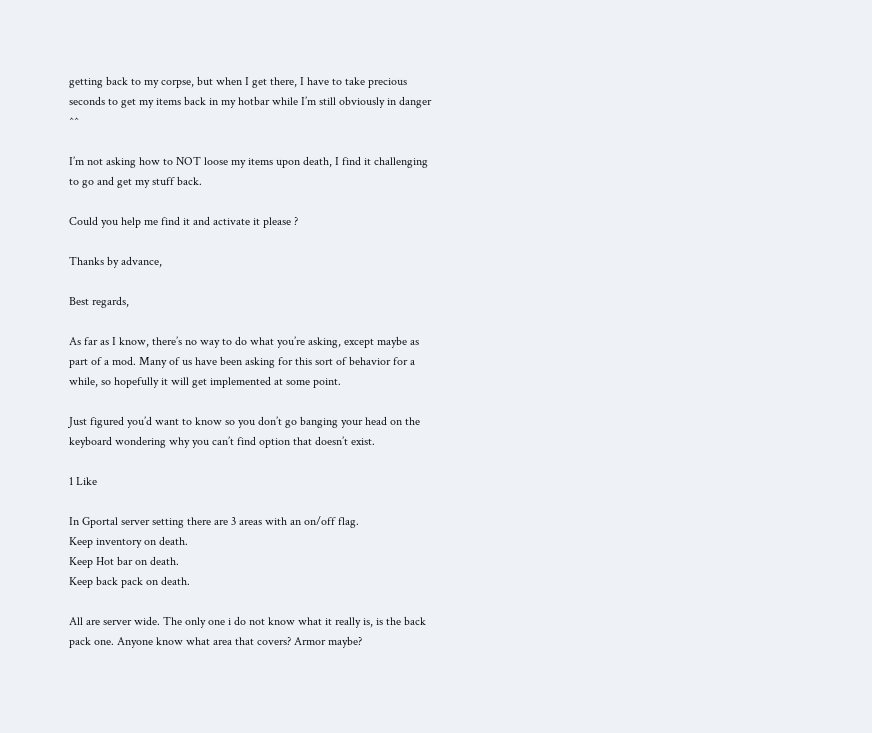getting back to my corpse, but when I get there, I have to take precious seconds to get my items back in my hotbar while I’m still obviously in danger ^^

I’m not asking how to NOT loose my items upon death, I find it challenging to go and get my stuff back.

Could you help me find it and activate it please ?

Thanks by advance,

Best regards,

As far as I know, there’s no way to do what you’re asking, except maybe as part of a mod. Many of us have been asking for this sort of behavior for a while, so hopefully it will get implemented at some point.

Just figured you’d want to know so you don’t go banging your head on the keyboard wondering why you can’t find option that doesn’t exist.

1 Like

In Gportal server setting there are 3 areas with an on/off flag.
Keep inventory on death.
Keep Hot bar on death.
Keep back pack on death.

All are server wide. The only one i do not know what it really is, is the back pack one. Anyone know what area that covers? Armor maybe?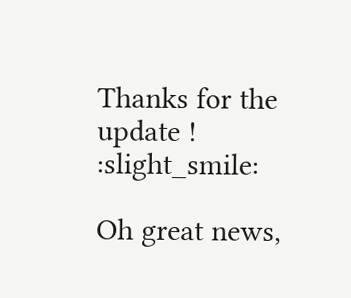Thanks for the update ! :slight_smile:

Oh great news,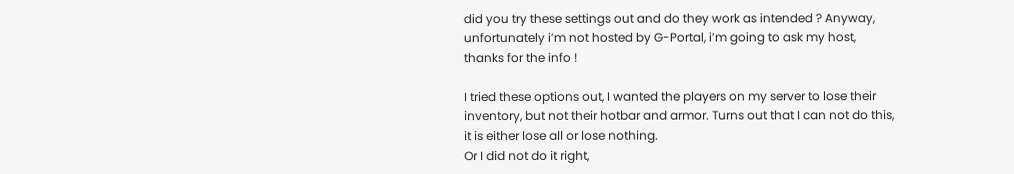did you try these settings out and do they work as intended ? Anyway, unfortunately i’m not hosted by G-Portal, i’m going to ask my host, thanks for the info !

I tried these options out, I wanted the players on my server to lose their inventory, but not their hotbar and armor. Turns out that I can not do this, it is either lose all or lose nothing.
Or I did not do it right,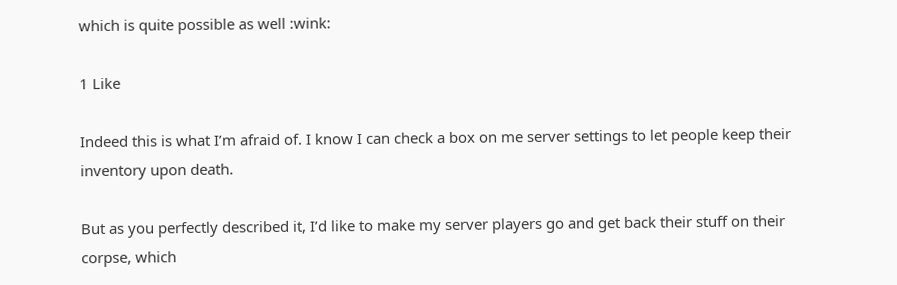which is quite possible as well :wink:

1 Like

Indeed this is what I’m afraid of. I know I can check a box on me server settings to let people keep their inventory upon death.

But as you perfectly described it, I’d like to make my server players go and get back their stuff on their corpse, which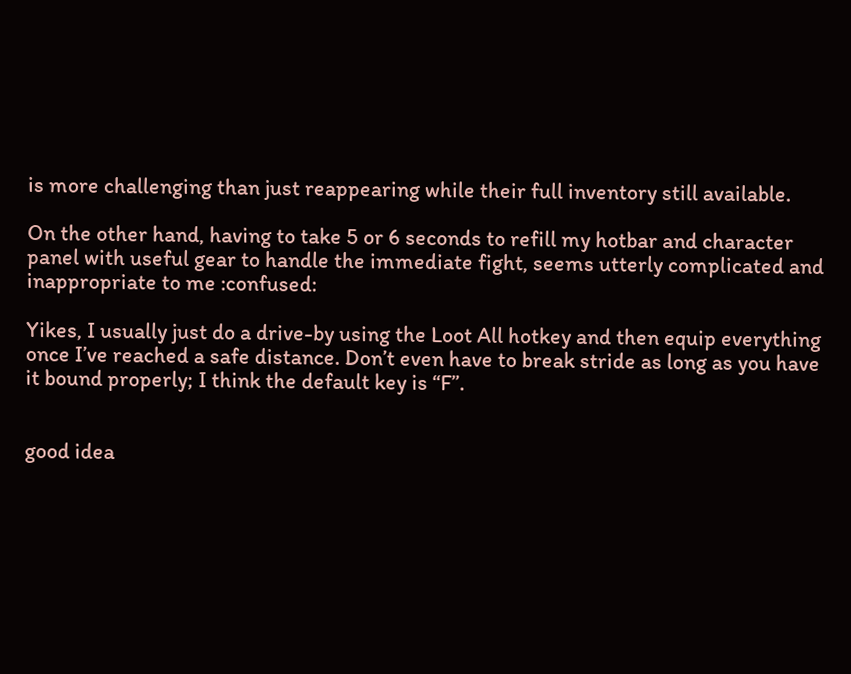is more challenging than just reappearing while their full inventory still available.

On the other hand, having to take 5 or 6 seconds to refill my hotbar and character panel with useful gear to handle the immediate fight, seems utterly complicated and inappropriate to me :confused:

Yikes, I usually just do a drive-by using the Loot All hotkey and then equip everything once I’ve reached a safe distance. Don’t even have to break stride as long as you have it bound properly; I think the default key is “F”.


good idea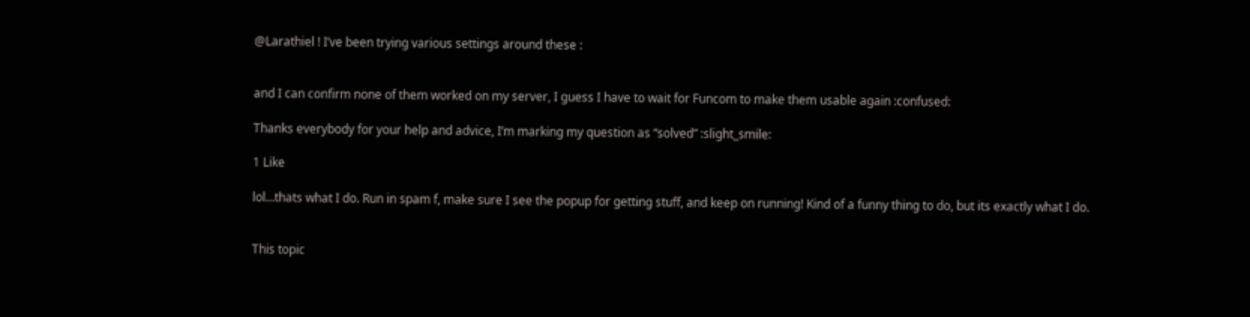@Larathiel ! I’ve been trying various settings around these :


and I can confirm none of them worked on my server, I guess I have to wait for Funcom to make them usable again :confused:

Thanks everybody for your help and advice, I’m marking my question as “solved” :slight_smile:

1 Like

lol…thats what I do. Run in spam f, make sure I see the popup for getting stuff, and keep on running! Kind of a funny thing to do, but its exactly what I do.


This topic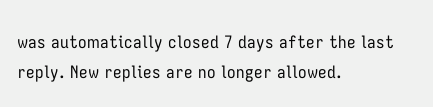was automatically closed 7 days after the last reply. New replies are no longer allowed.